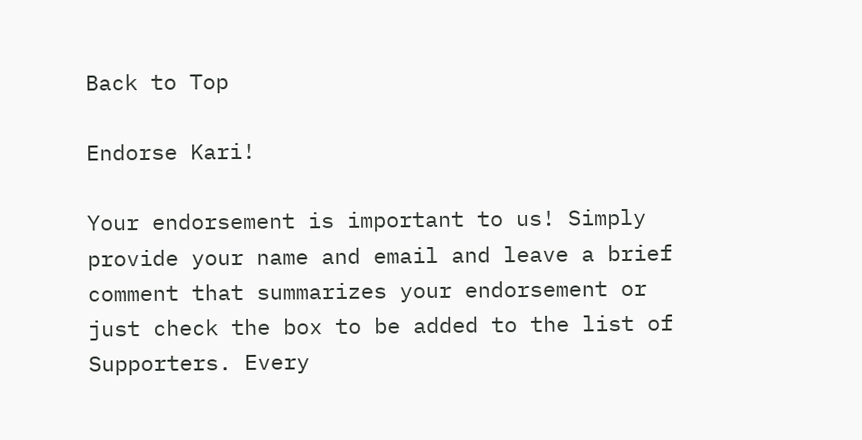Back to Top

Endorse Kari!

Your endorsement is important to us! Simply provide your name and email and leave a brief comment that summarizes your endorsement or just check the box to be added to the list of Supporters. Every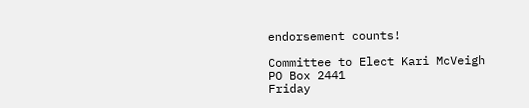endorsement counts!

Committee to Elect Kari McVeigh
PO Box 2441
Friday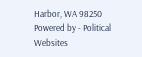Harbor, WA 98250
Powered by - Political Websites